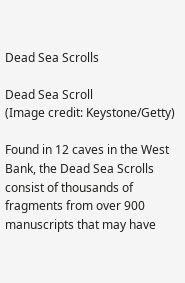Dead Sea Scrolls

Dead Sea Scroll
(Image credit: Keystone/Getty)

Found in 12 caves in the West Bank, the Dead Sea Scrolls consist of thousands of fragments from over 900 manuscripts that may have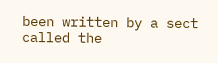been written by a sect called the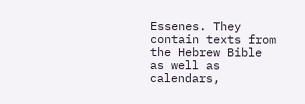Essenes. They contain texts from the Hebrew Bible as well as calendars,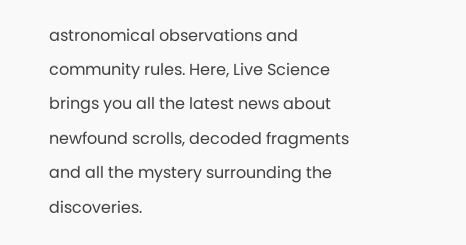astronomical observations and community rules. Here, Live Science brings you all the latest news about newfound scrolls, decoded fragments and all the mystery surrounding the discoveries.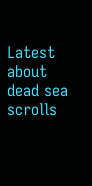Latest about dead sea scrolls